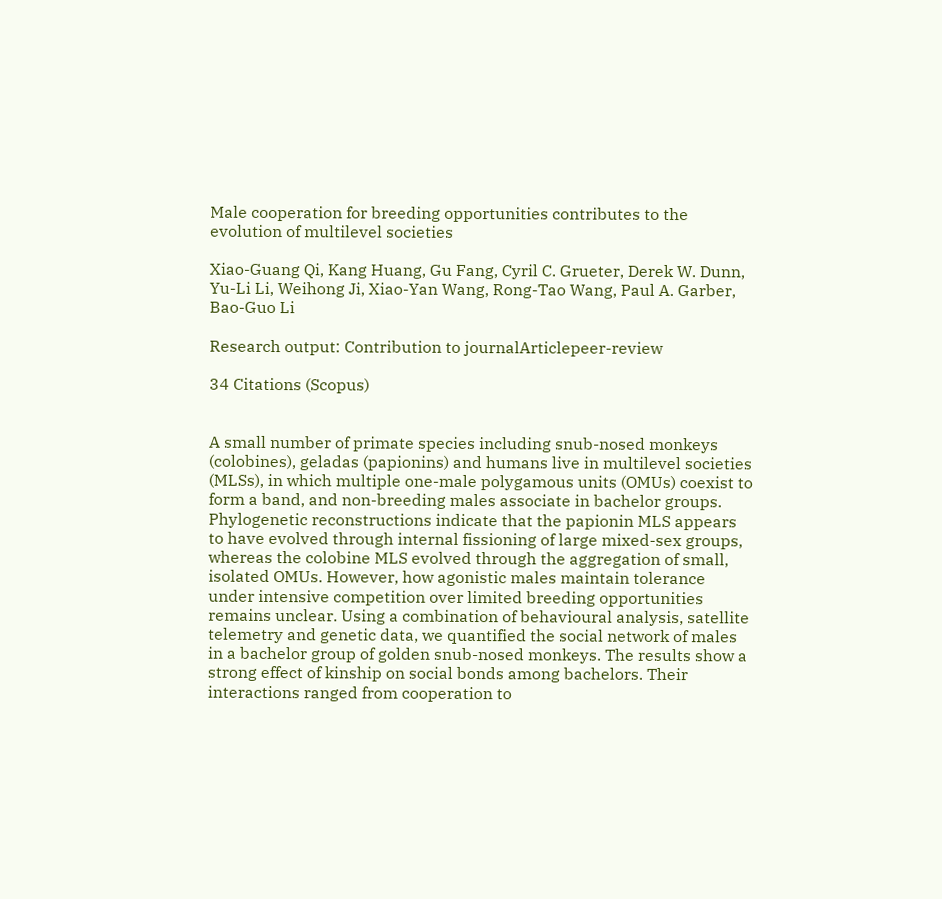Male cooperation for breeding opportunities contributes to the evolution of multilevel societies

Xiao-Guang Qi, Kang Huang, Gu Fang, Cyril C. Grueter, Derek W. Dunn, Yu-Li Li, Weihong Ji, Xiao-Yan Wang, Rong-Tao Wang, Paul A. Garber, Bao-Guo Li

Research output: Contribution to journalArticlepeer-review

34 Citations (Scopus)


A small number of primate species including snub-nosed monkeys (colobines), geladas (papionins) and humans live in multilevel societies (MLSs), in which multiple one-male polygamous units (OMUs) coexist to form a band, and non-breeding males associate in bachelor groups. Phylogenetic reconstructions indicate that the papionin MLS appears to have evolved through internal fissioning of large mixed-sex groups, whereas the colobine MLS evolved through the aggregation of small, isolated OMUs. However, how agonistic males maintain tolerance under intensive competition over limited breeding opportunities remains unclear. Using a combination of behavioural analysis, satellite telemetry and genetic data, we quantified the social network of males in a bachelor group of golden snub-nosed monkeys. The results show a strong effect of kinship on social bonds among bachelors. Their interactions ranged from cooperation to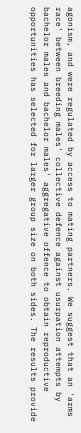agonism, and were regulated by access to mating partners. We suggest that an 'arms race' between breeding males' collective defence against usurpation attempts by bachelor males and bachelor males' aggregative offence to obtain reproductive opportunities has selected for larger group size on both sides. The results provide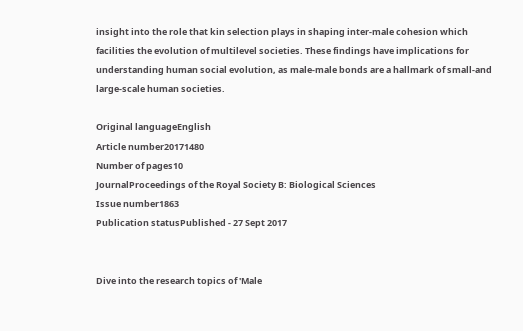insight into the role that kin selection plays in shaping inter-male cohesion which facilities the evolution of multilevel societies. These findings have implications for understanding human social evolution, as male-male bonds are a hallmark of small-and large-scale human societies.

Original languageEnglish
Article number20171480
Number of pages10
JournalProceedings of the Royal Society B: Biological Sciences
Issue number1863
Publication statusPublished - 27 Sept 2017


Dive into the research topics of 'Male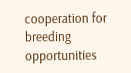cooperation for breeding opportunities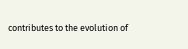contributes to the evolution of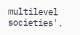multilevel societies'.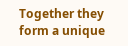Together they form a unique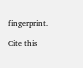fingerprint.

Cite this